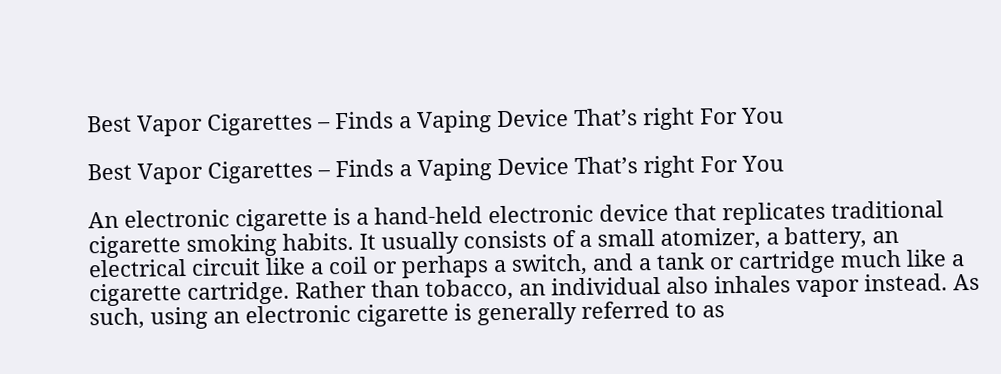Best Vapor Cigarettes – Finds a Vaping Device That’s right For You

Best Vapor Cigarettes – Finds a Vaping Device That’s right For You

An electronic cigarette is a hand-held electronic device that replicates traditional cigarette smoking habits. It usually consists of a small atomizer, a battery, an electrical circuit like a coil or perhaps a switch, and a tank or cartridge much like a cigarette cartridge. Rather than tobacco, an individual also inhales vapor instead. As such, using an electronic cigarette is generally referred to as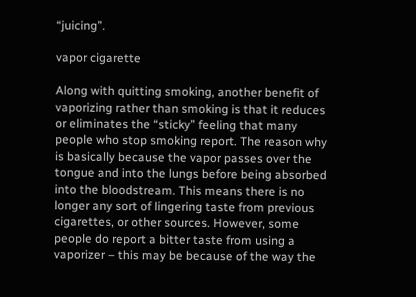“juicing”.

vapor cigarette

Along with quitting smoking, another benefit of vaporizing rather than smoking is that it reduces or eliminates the “sticky” feeling that many people who stop smoking report. The reason why is basically because the vapor passes over the tongue and into the lungs before being absorbed into the bloodstream. This means there is no longer any sort of lingering taste from previous cigarettes, or other sources. However, some people do report a bitter taste from using a vaporizer – this may be because of the way the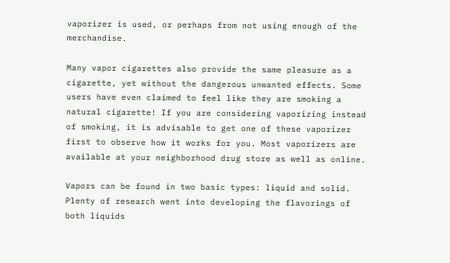vaporizer is used, or perhaps from not using enough of the merchandise.

Many vapor cigarettes also provide the same pleasure as a cigarette, yet without the dangerous unwanted effects. Some users have even claimed to feel like they are smoking a natural cigarette! If you are considering vaporizing instead of smoking, it is advisable to get one of these vaporizer first to observe how it works for you. Most vaporizers are available at your neighborhood drug store as well as online.

Vapors can be found in two basic types: liquid and solid. Plenty of research went into developing the flavorings of both liquids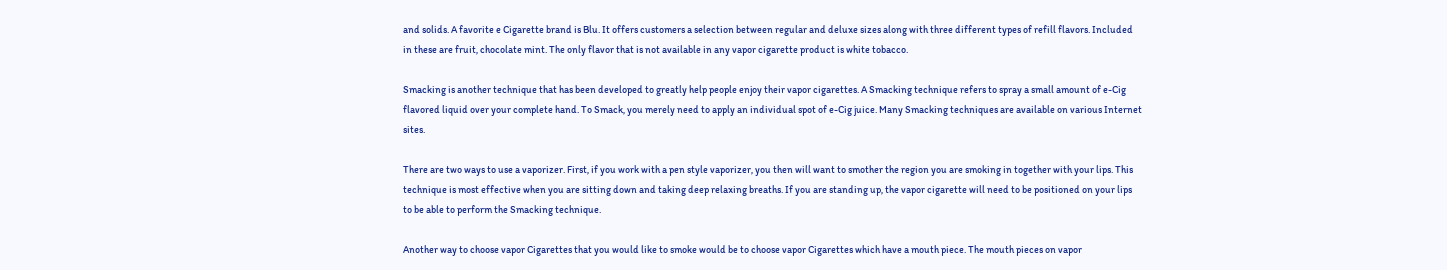and solids. A favorite e Cigarette brand is Blu. It offers customers a selection between regular and deluxe sizes along with three different types of refill flavors. Included in these are fruit, chocolate mint. The only flavor that is not available in any vapor cigarette product is white tobacco.

Smacking is another technique that has been developed to greatly help people enjoy their vapor cigarettes. A Smacking technique refers to spray a small amount of e-Cig flavored liquid over your complete hand. To Smack, you merely need to apply an individual spot of e-Cig juice. Many Smacking techniques are available on various Internet sites.

There are two ways to use a vaporizer. First, if you work with a pen style vaporizer, you then will want to smother the region you are smoking in together with your lips. This technique is most effective when you are sitting down and taking deep relaxing breaths. If you are standing up, the vapor cigarette will need to be positioned on your lips to be able to perform the Smacking technique.

Another way to choose vapor Cigarettes that you would like to smoke would be to choose vapor Cigarettes which have a mouth piece. The mouth pieces on vapor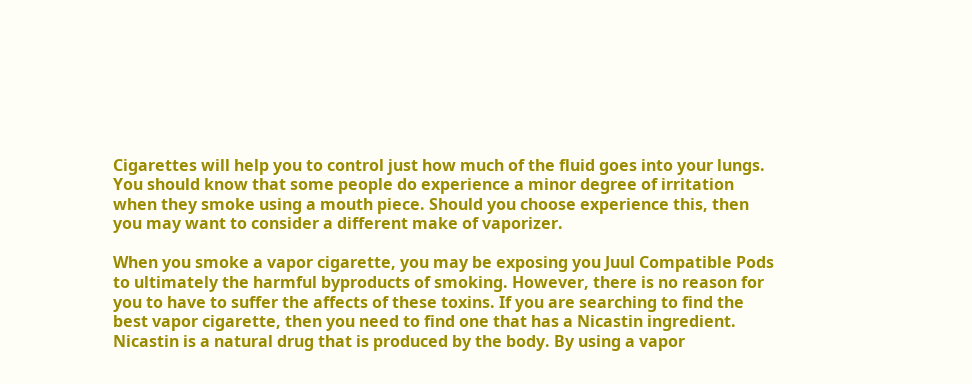Cigarettes will help you to control just how much of the fluid goes into your lungs. You should know that some people do experience a minor degree of irritation when they smoke using a mouth piece. Should you choose experience this, then you may want to consider a different make of vaporizer.

When you smoke a vapor cigarette, you may be exposing you Juul Compatible Pods to ultimately the harmful byproducts of smoking. However, there is no reason for you to have to suffer the affects of these toxins. If you are searching to find the best vapor cigarette, then you need to find one that has a Nicastin ingredient. Nicastin is a natural drug that is produced by the body. By using a vapor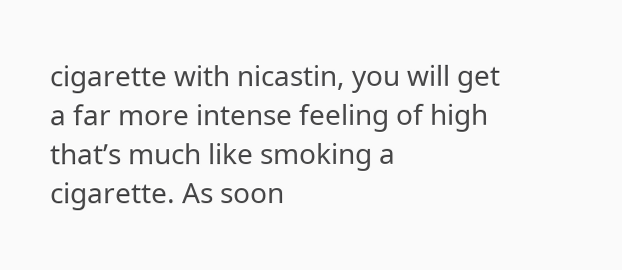cigarette with nicastin, you will get a far more intense feeling of high that’s much like smoking a cigarette. As soon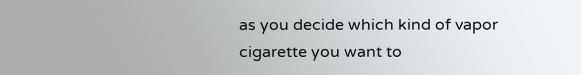as you decide which kind of vapor cigarette you want to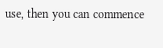use, then you can commence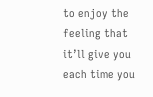to enjoy the feeling that it’ll give you each time you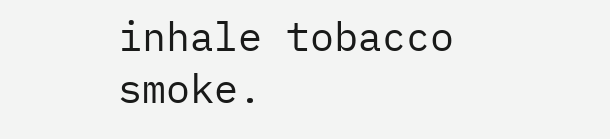inhale tobacco smoke.